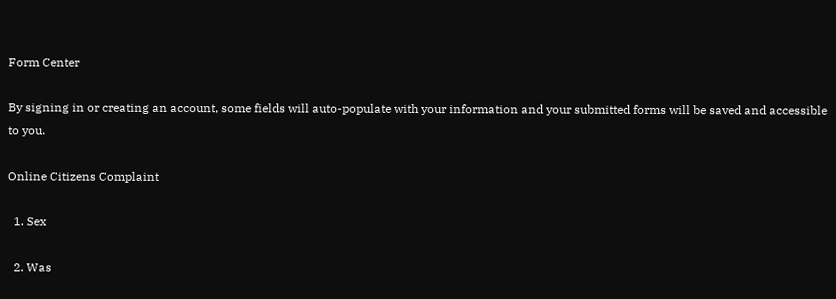Form Center

By signing in or creating an account, some fields will auto-populate with your information and your submitted forms will be saved and accessible to you.

Online Citizens Complaint

  1. Sex

  2. Was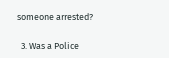someone arrested?

  3. Was a Police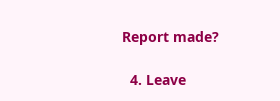Report made?

  4. Leave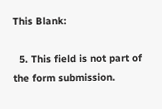This Blank:

  5. This field is not part of the form submission.